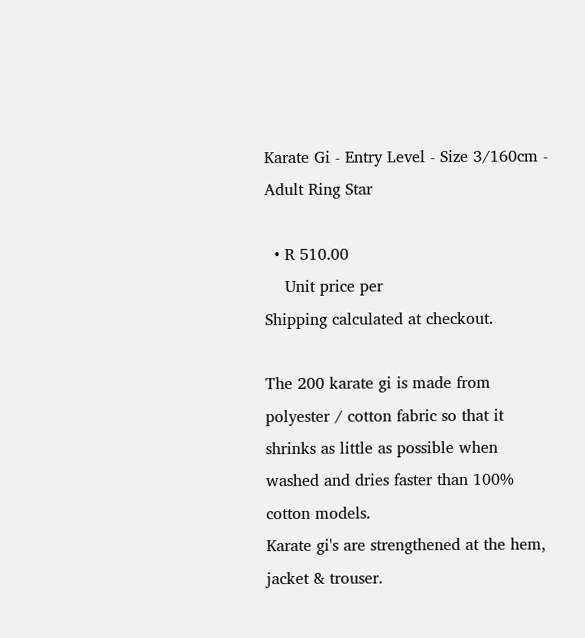Karate Gi - Entry Level - Size 3/160cm - Adult Ring Star

  • R 510.00
    Unit price per
Shipping calculated at checkout.

The 200 karate gi is made from polyester / cotton fabric so that it shrinks as little as possible when washed and dries faster than 100% cotton models.
Karate gi's are strengthened at the hem, jacket & trouser.